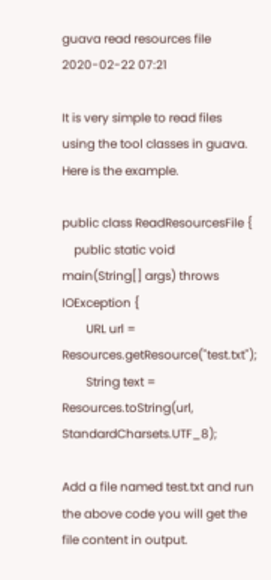guava read resources file 2020-02-22 07:21

It is very simple to read files using the tool classes in guava. Here is the example.

public class ReadResourcesFile {
    public static void main(String[] args) throws IOException {
        URL url = Resources.getResource("test.txt");
        String text = Resources.toString(url, StandardCharsets.UTF_8);

Add a file named test.txt and run the above code you will get the file content in output.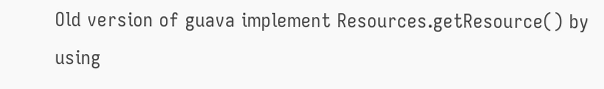Old version of guava implement Resources.getResource() by using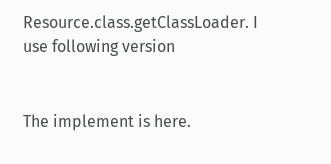Resource.class.getClassLoader. I use following version


The implement is here.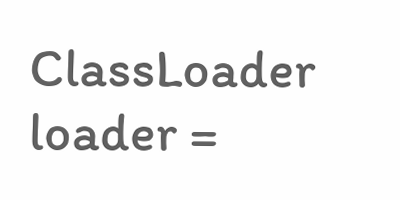ClassLoader loader =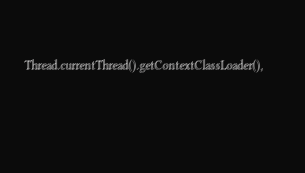Thread.currentThread().getContextClassLoader(),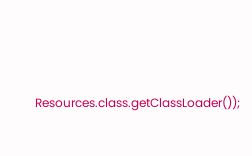Resources.class.getClassLoader());